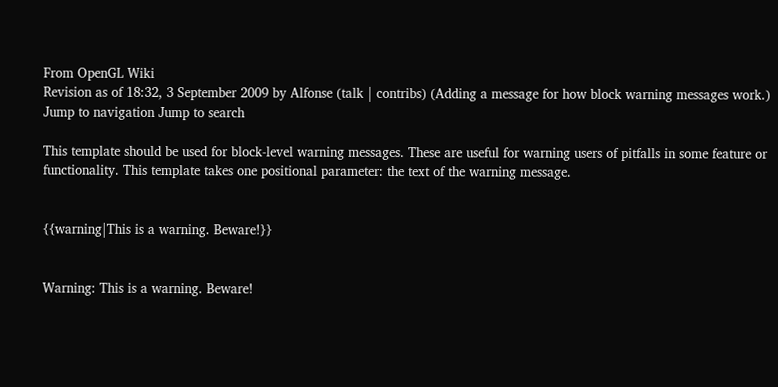From OpenGL Wiki
Revision as of 18:32, 3 September 2009 by Alfonse (talk | contribs) (Adding a message for how block warning messages work.)
Jump to navigation Jump to search

This template should be used for block-level warning messages. These are useful for warning users of pitfalls in some feature or functionality. This template takes one positional parameter: the text of the warning message.


{{warning|This is a warning. Beware!}}


Warning: This is a warning. Beware!